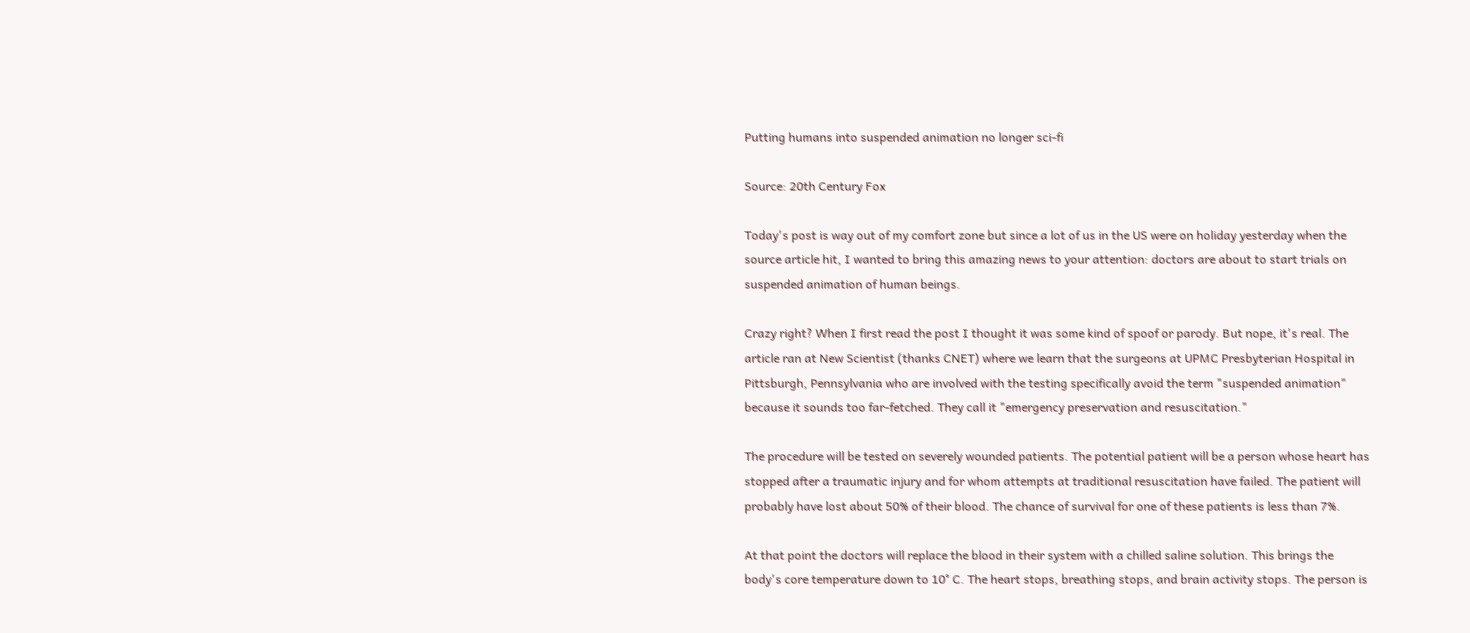Putting humans into suspended animation no longer sci-fi

Source: 20th Century Fox

Today's post is way out of my comfort zone but since a lot of us in the US were on holiday yesterday when the source article hit, I wanted to bring this amazing news to your attention: doctors are about to start trials on suspended animation of human beings.

Crazy right? When I first read the post I thought it was some kind of spoof or parody. But nope, it's real. The article ran at New Scientist (thanks CNET) where we learn that the surgeons at UPMC Presbyterian Hospital in Pittsburgh, Pennsylvania who are involved with the testing specifically avoid the term "suspended animation" because it sounds too far-fetched. They call it "emergency preservation and resuscitation."

The procedure will be tested on severely wounded patients. The potential patient will be a person whose heart has stopped after a traumatic injury and for whom attempts at traditional resuscitation have failed. The patient will probably have lost about 50% of their blood. The chance of survival for one of these patients is less than 7%.

At that point the doctors will replace the blood in their system with a chilled saline solution. This brings the body's core temperature down to 10° C. The heart stops, breathing stops, and brain activity stops. The person is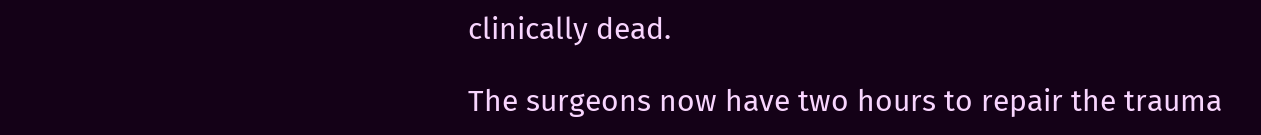clinically dead.

The surgeons now have two hours to repair the trauma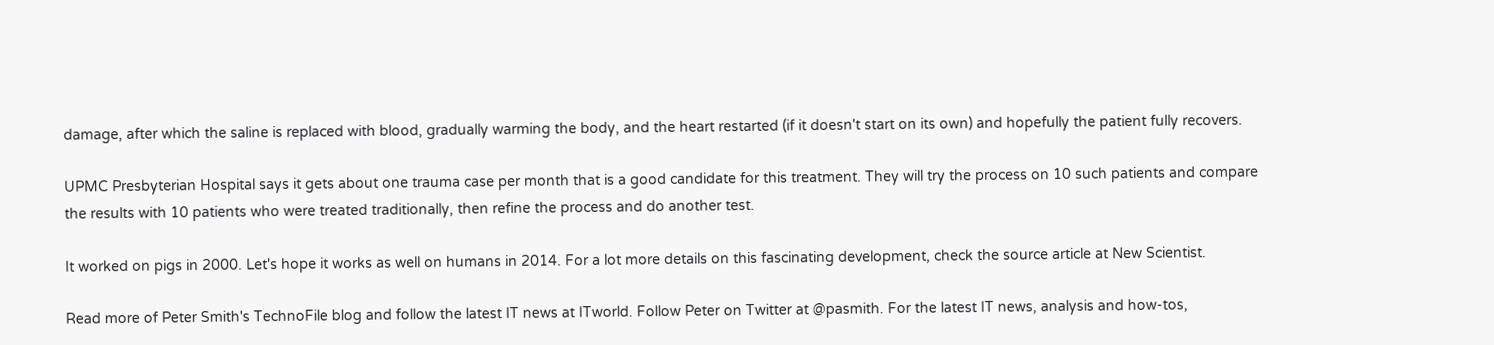damage, after which the saline is replaced with blood, gradually warming the body, and the heart restarted (if it doesn't start on its own) and hopefully the patient fully recovers.

UPMC Presbyterian Hospital says it gets about one trauma case per month that is a good candidate for this treatment. They will try the process on 10 such patients and compare the results with 10 patients who were treated traditionally, then refine the process and do another test.

It worked on pigs in 2000. Let's hope it works as well on humans in 2014. For a lot more details on this fascinating development, check the source article at New Scientist.

Read more of Peter Smith's TechnoFile blog and follow the latest IT news at ITworld. Follow Peter on Twitter at @pasmith. For the latest IT news, analysis and how-tos,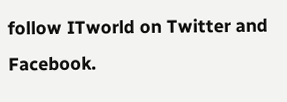follow ITworld on Twitter and Facebook.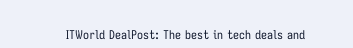ITWorld DealPost: The best in tech deals and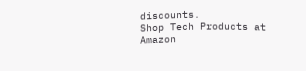discounts.
Shop Tech Products at Amazon